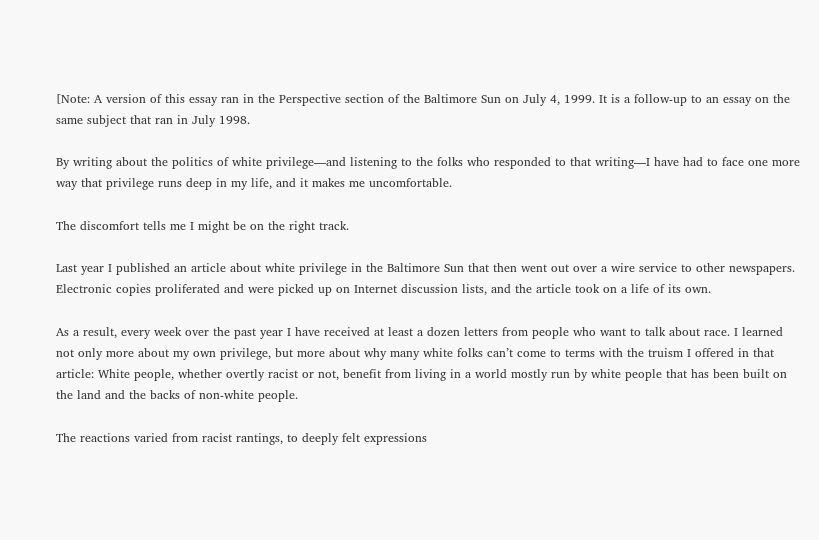[Note: A version of this essay ran in the Perspective section of the Baltimore Sun on July 4, 1999. It is a follow-up to an essay on the same subject that ran in July 1998.

By writing about the politics of white privilege—and listening to the folks who responded to that writing—I have had to face one more way that privilege runs deep in my life, and it makes me uncomfortable.

The discomfort tells me I might be on the right track.

Last year I published an article about white privilege in the Baltimore Sun that then went out over a wire service to other newspapers. Electronic copies proliferated and were picked up on Internet discussion lists, and the article took on a life of its own.

As a result, every week over the past year I have received at least a dozen letters from people who want to talk about race. I learned not only more about my own privilege, but more about why many white folks can’t come to terms with the truism I offered in that article: White people, whether overtly racist or not, benefit from living in a world mostly run by white people that has been built on the land and the backs of non-white people.

The reactions varied from racist rantings, to deeply felt expressions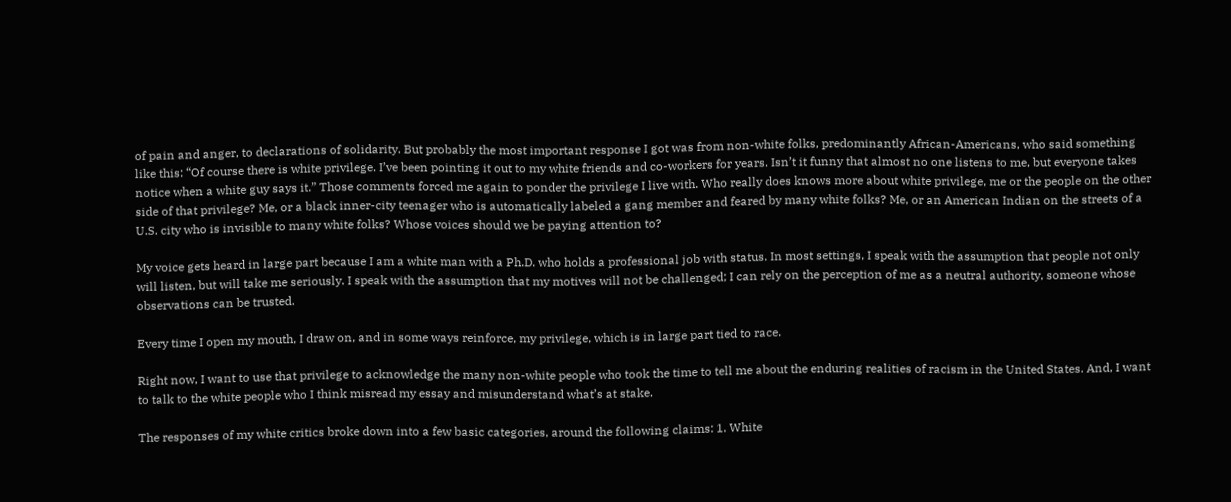of pain and anger, to declarations of solidarity. But probably the most important response I got was from non-white folks, predominantly African-Americans, who said something like this: “Of course there is white privilege. I’ve been pointing it out to my white friends and co-workers for years. Isn’t it funny that almost no one listens to me, but everyone takes notice when a white guy says it.” Those comments forced me again to ponder the privilege I live with. Who really does knows more about white privilege, me or the people on the other side of that privilege? Me, or a black inner-city teenager who is automatically labeled a gang member and feared by many white folks? Me, or an American Indian on the streets of a U.S. city who is invisible to many white folks? Whose voices should we be paying attention to?

My voice gets heard in large part because I am a white man with a Ph.D. who holds a professional job with status. In most settings, I speak with the assumption that people not only will listen, but will take me seriously. I speak with the assumption that my motives will not be challenged; I can rely on the perception of me as a neutral authority, someone whose observations can be trusted.

Every time I open my mouth, I draw on, and in some ways reinforce, my privilege, which is in large part tied to race.

Right now, I want to use that privilege to acknowledge the many non-white people who took the time to tell me about the enduring realities of racism in the United States. And, I want to talk to the white people who I think misread my essay and misunderstand what’s at stake.

The responses of my white critics broke down into a few basic categories, around the following claims: 1. White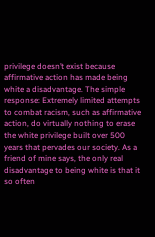privilege doesn’t exist because affirmative action has made being white a disadvantage. The simple response: Extremely limited attempts to combat racism, such as affirmative action, do virtually nothing to erase the white privilege built over 500 years that pervades our society. As a friend of mine says, the only real disadvantage to being white is that it so often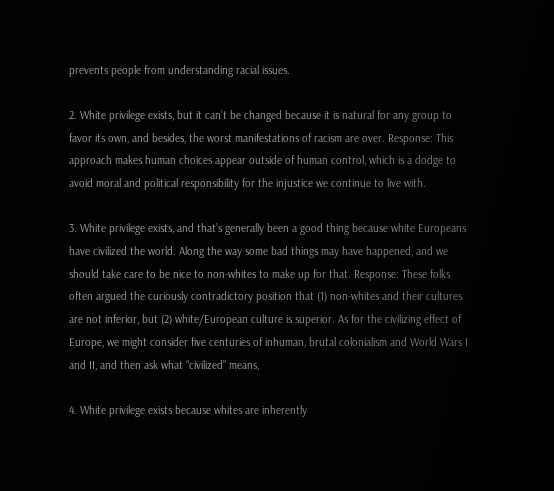prevents people from understanding racial issues.

2. White privilege exists, but it can’t be changed because it is natural for any group to favor its own, and besides, the worst manifestations of racism are over. Response: This approach makes human choices appear outside of human control, which is a dodge to avoid moral and political responsibility for the injustice we continue to live with.

3. White privilege exists, and that’s generally been a good thing because white Europeans have civilized the world. Along the way some bad things may have happened, and we should take care to be nice to non-whites to make up for that. Response: These folks often argued the curiously contradictory position that (1) non-whites and their cultures are not inferior, but (2) white/European culture is superior. As for the civilizing effect of Europe, we might consider five centuries of inhuman, brutal colonialism and World Wars I and II, and then ask what “civilized” means,

4. White privilege exists because whites are inherently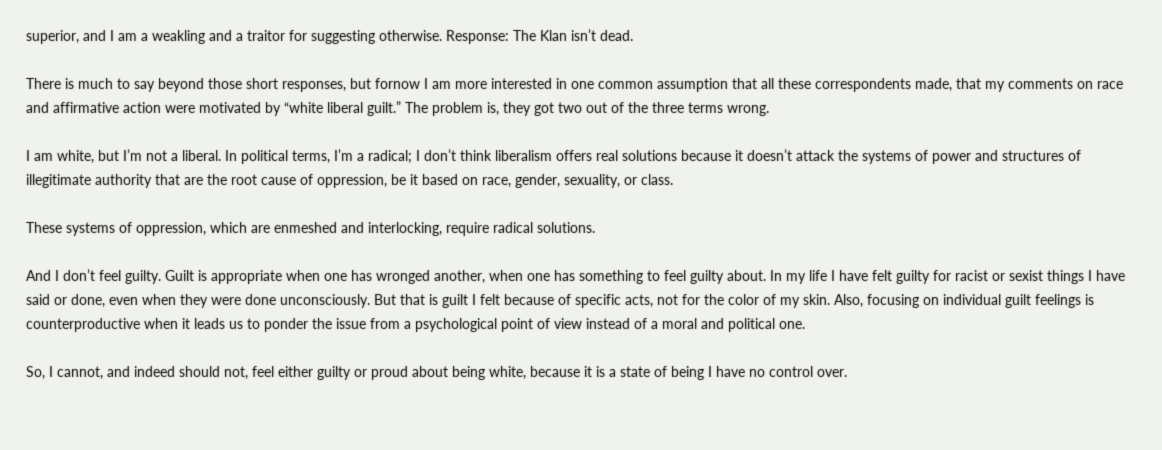superior, and I am a weakling and a traitor for suggesting otherwise. Response: The Klan isn’t dead.

There is much to say beyond those short responses, but fornow I am more interested in one common assumption that all these correspondents made, that my comments on race and affirmative action were motivated by “white liberal guilt.” The problem is, they got two out of the three terms wrong.

I am white, but I’m not a liberal. In political terms, I’m a radical; I don’t think liberalism offers real solutions because it doesn’t attack the systems of power and structures of illegitimate authority that are the root cause of oppression, be it based on race, gender, sexuality, or class.

These systems of oppression, which are enmeshed and interlocking, require radical solutions.

And I don’t feel guilty. Guilt is appropriate when one has wronged another, when one has something to feel guilty about. In my life I have felt guilty for racist or sexist things I have said or done, even when they were done unconsciously. But that is guilt I felt because of specific acts, not for the color of my skin. Also, focusing on individual guilt feelings is counterproductive when it leads us to ponder the issue from a psychological point of view instead of a moral and political one.

So, I cannot, and indeed should not, feel either guilty or proud about being white, because it is a state of being I have no control over.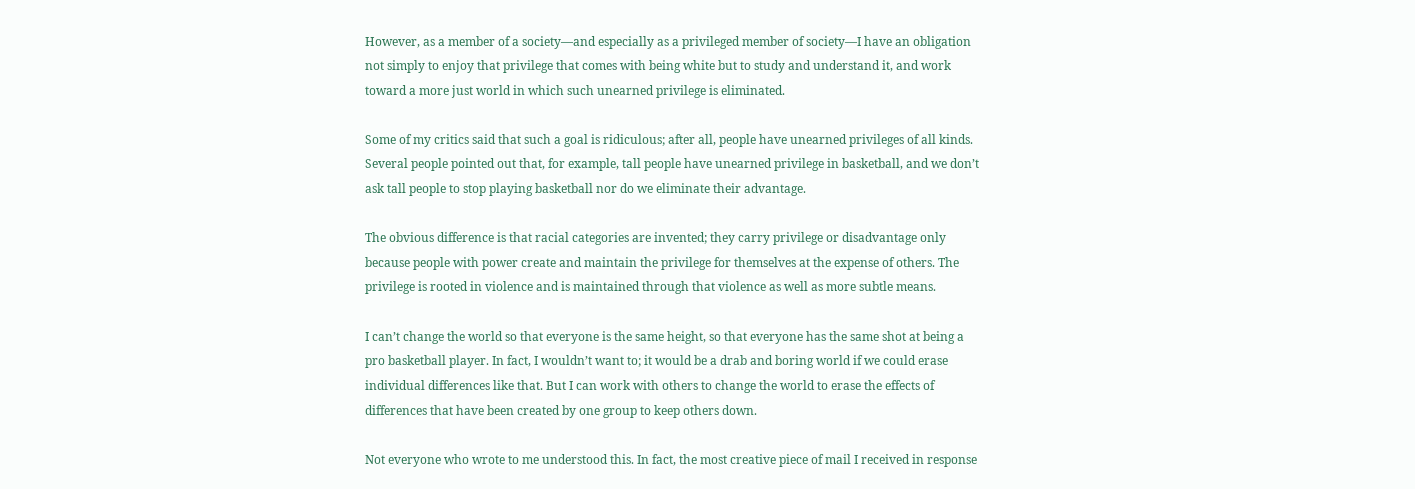However, as a member of a society—and especially as a privileged member of society—I have an obligation not simply to enjoy that privilege that comes with being white but to study and understand it, and work toward a more just world in which such unearned privilege is eliminated.

Some of my critics said that such a goal is ridiculous; after all, people have unearned privileges of all kinds. Several people pointed out that, for example, tall people have unearned privilege in basketball, and we don’t ask tall people to stop playing basketball nor do we eliminate their advantage.

The obvious difference is that racial categories are invented; they carry privilege or disadvantage only because people with power create and maintain the privilege for themselves at the expense of others. The privilege is rooted in violence and is maintained through that violence as well as more subtle means.

I can’t change the world so that everyone is the same height, so that everyone has the same shot at being a pro basketball player. In fact, I wouldn’t want to; it would be a drab and boring world if we could erase individual differences like that. But I can work with others to change the world to erase the effects of differences that have been created by one group to keep others down.

Not everyone who wrote to me understood this. In fact, the most creative piece of mail I received in response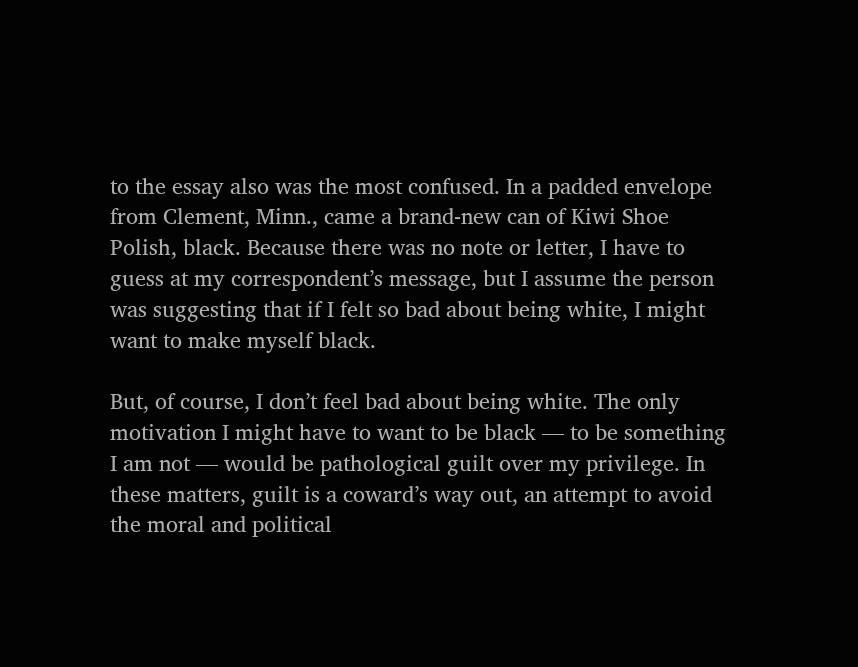to the essay also was the most confused. In a padded envelope from Clement, Minn., came a brand-new can of Kiwi Shoe Polish, black. Because there was no note or letter, I have to guess at my correspondent’s message, but I assume the person was suggesting that if I felt so bad about being white, I might want to make myself black.

But, of course, I don’t feel bad about being white. The only motivation I might have to want to be black — to be something I am not — would be pathological guilt over my privilege. In these matters, guilt is a coward’s way out, an attempt to avoid the moral and political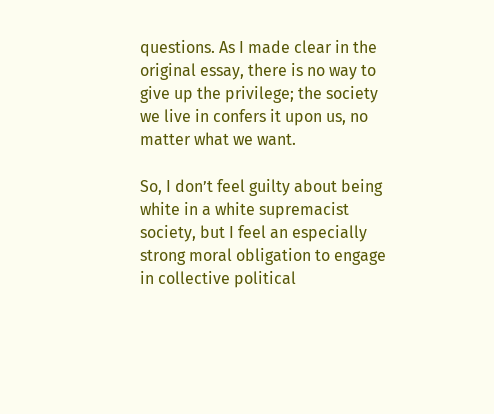questions. As I made clear in the original essay, there is no way to give up the privilege; the society we live in confers it upon us, no matter what we want.

So, I don’t feel guilty about being white in a white supremacist society, but I feel an especially strong moral obligation to engage in collective political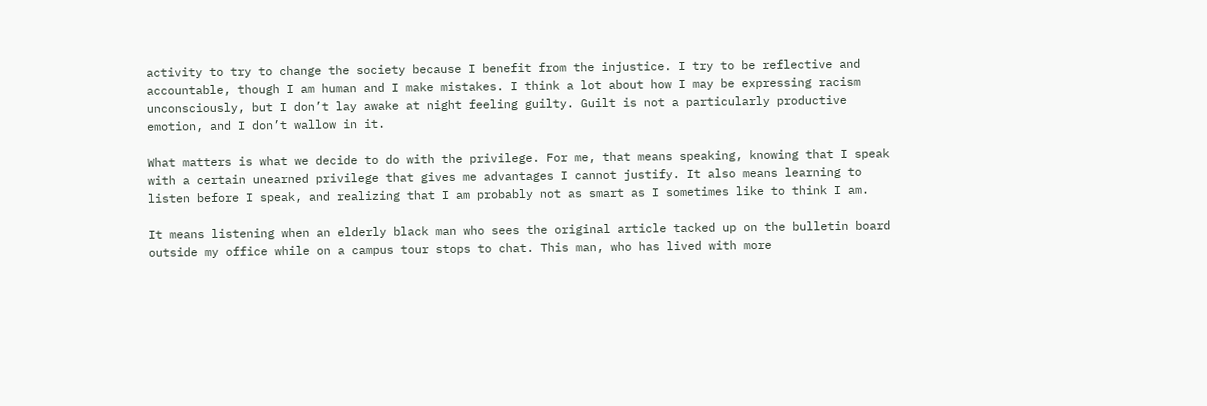activity to try to change the society because I benefit from the injustice. I try to be reflective and accountable, though I am human and I make mistakes. I think a lot about how I may be expressing racism unconsciously, but I don’t lay awake at night feeling guilty. Guilt is not a particularly productive emotion, and I don’t wallow in it.

What matters is what we decide to do with the privilege. For me, that means speaking, knowing that I speak with a certain unearned privilege that gives me advantages I cannot justify. It also means learning to listen before I speak, and realizing that I am probably not as smart as I sometimes like to think I am.

It means listening when an elderly black man who sees the original article tacked up on the bulletin board outside my office while on a campus tour stops to chat. This man, who has lived with more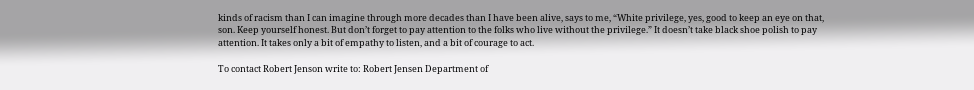kinds of racism than I can imagine through more decades than I have been alive, says to me, “White privilege, yes, good to keep an eye on that, son. Keep yourself honest. But don’t forget to pay attention to the folks who live without the privilege.” It doesn’t take black shoe polish to pay attention. It takes only a bit of empathy to listen, and a bit of courage to act.

To contact Robert Jenson write to: Robert Jensen Department of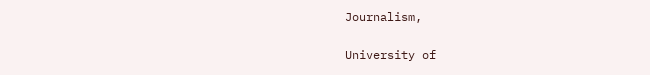Journalism,

University of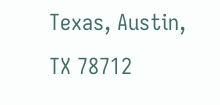Texas, Austin, TX 78712